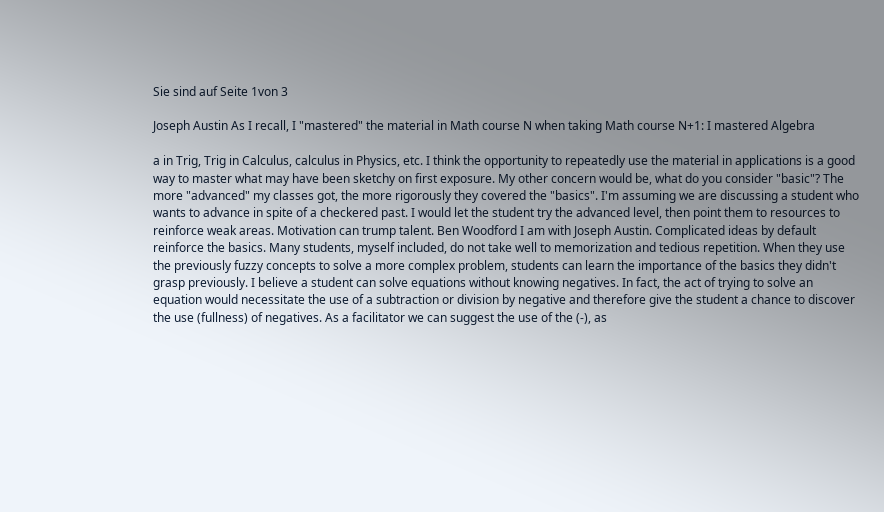Sie sind auf Seite 1von 3

Joseph Austin As I recall, I "mastered" the material in Math course N when taking Math course N+1: I mastered Algebra

a in Trig, Trig in Calculus, calculus in Physics, etc. I think the opportunity to repeatedly use the material in applications is a good way to master what may have been sketchy on first exposure. My other concern would be, what do you consider "basic"? The more "advanced" my classes got, the more rigorously they covered the "basics". I'm assuming we are discussing a student who wants to advance in spite of a checkered past. I would let the student try the advanced level, then point them to resources to reinforce weak areas. Motivation can trump talent. Ben Woodford I am with Joseph Austin. Complicated ideas by default reinforce the basics. Many students, myself included, do not take well to memorization and tedious repetition. When they use the previously fuzzy concepts to solve a more complex problem, students can learn the importance of the basics they didn't grasp previously. I believe a student can solve equations without knowing negatives. In fact, the act of trying to solve an equation would necessitate the use of a subtraction or division by negative and therefore give the student a chance to discover the use (fullness) of negatives. As a facilitator we can suggest the use of the (-), as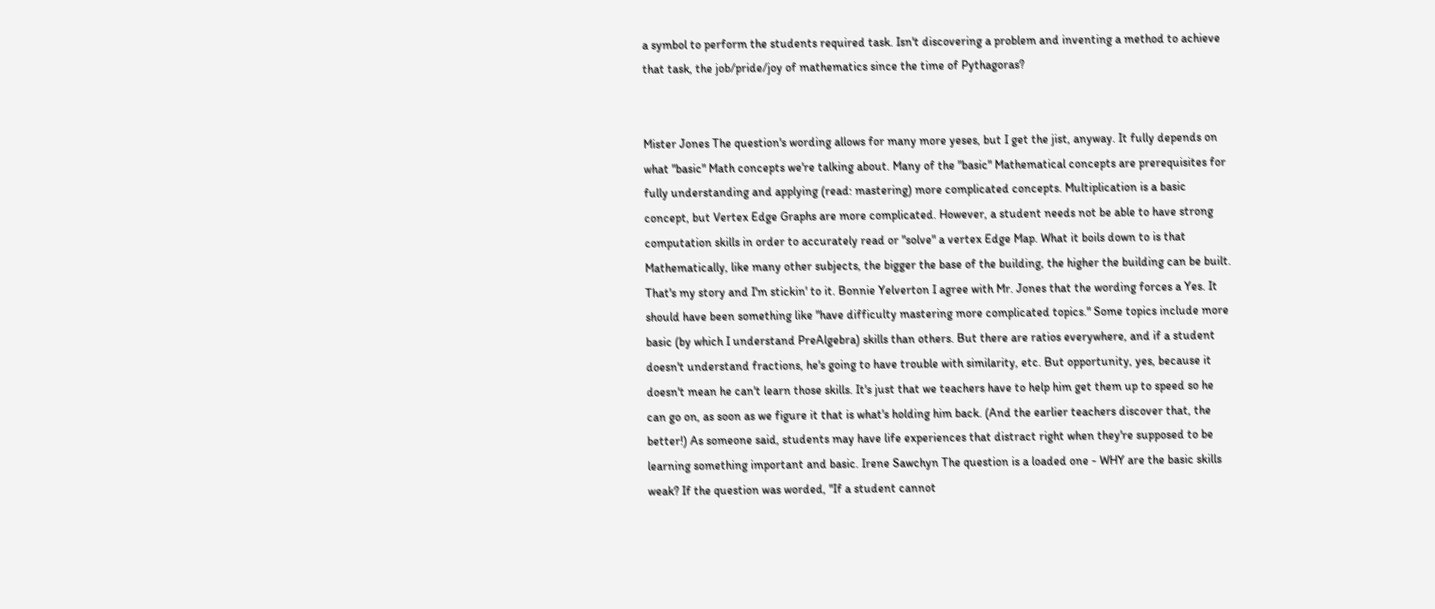a symbol to perform the students required task. Isn't discovering a problem and inventing a method to achieve that task, the job/pride/joy of mathematics since the time of Pythagoras?


Mister Jones The question's wording allows for many more yeses, but I get the jist, anyway. It fully depends on what "basic" Math concepts we're talking about. Many of the "basic" Mathematical concepts are prerequisites for fully understanding and applying (read: mastering) more complicated concepts. Multiplication is a basic concept, but Vertex Edge Graphs are more complicated. However, a student needs not be able to have strong computation skills in order to accurately read or "solve" a vertex Edge Map. What it boils down to is that Mathematically, like many other subjects, the bigger the base of the building, the higher the building can be built. That's my story and I'm stickin' to it. Bonnie Yelverton I agree with Mr. Jones that the wording forces a Yes. It should have been something like "have difficulty mastering more complicated topics." Some topics include more basic (by which I understand PreAlgebra) skills than others. But there are ratios everywhere, and if a student doesn't understand fractions, he's going to have trouble with similarity, etc. But opportunity, yes, because it doesn't mean he can't learn those skills. It's just that we teachers have to help him get them up to speed so he can go on, as soon as we figure it that is what's holding him back. (And the earlier teachers discover that, the better!) As someone said, students may have life experiences that distract right when they're supposed to be learning something important and basic. Irene Sawchyn The question is a loaded one - WHY are the basic skills weak? If the question was worded, "If a student cannot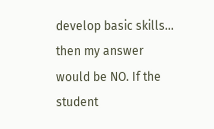develop basic skills... then my answer would be NO. If the student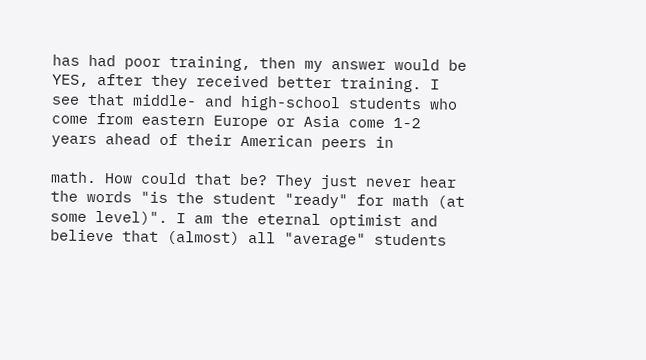has had poor training, then my answer would be YES, after they received better training. I see that middle- and high-school students who come from eastern Europe or Asia come 1-2 years ahead of their American peers in

math. How could that be? They just never hear the words "is the student "ready" for math (at some level)". I am the eternal optimist and believe that (almost) all "average" students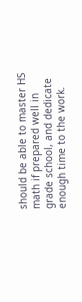should be able to master HS math if prepared well in grade school, and dedicate enough time to the work.